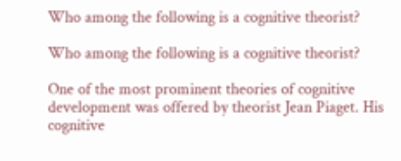Who among the following is a cognitive theorist?

Who among the following is a cognitive theorist?

One of the most prominent theories of cognitive development was offered by theorist Jean Piaget. His cognitive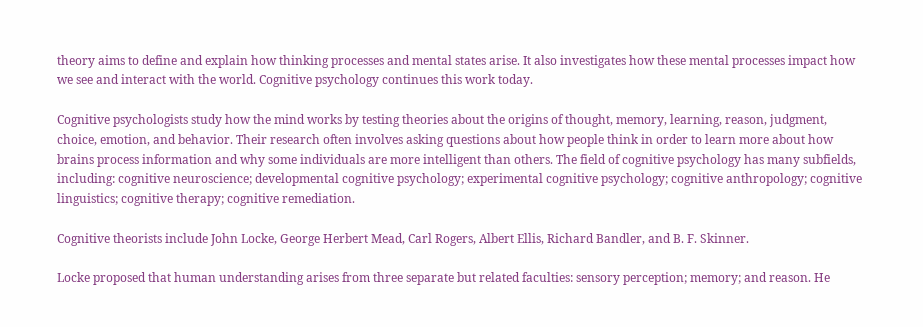theory aims to define and explain how thinking processes and mental states arise. It also investigates how these mental processes impact how we see and interact with the world. Cognitive psychology continues this work today.

Cognitive psychologists study how the mind works by testing theories about the origins of thought, memory, learning, reason, judgment, choice, emotion, and behavior. Their research often involves asking questions about how people think in order to learn more about how brains process information and why some individuals are more intelligent than others. The field of cognitive psychology has many subfields, including: cognitive neuroscience; developmental cognitive psychology; experimental cognitive psychology; cognitive anthropology; cognitive linguistics; cognitive therapy; cognitive remediation.

Cognitive theorists include John Locke, George Herbert Mead, Carl Rogers, Albert Ellis, Richard Bandler, and B. F. Skinner.

Locke proposed that human understanding arises from three separate but related faculties: sensory perception; memory; and reason. He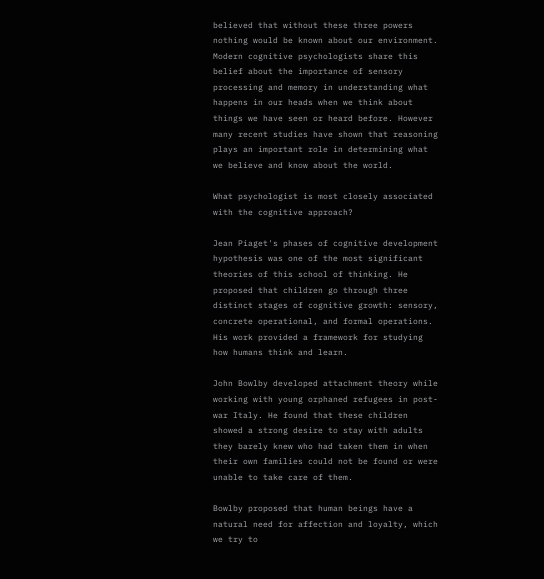believed that without these three powers nothing would be known about our environment. Modern cognitive psychologists share this belief about the importance of sensory processing and memory in understanding what happens in our heads when we think about things we have seen or heard before. However many recent studies have shown that reasoning plays an important role in determining what we believe and know about the world.

What psychologist is most closely associated with the cognitive approach?

Jean Piaget's phases of cognitive development hypothesis was one of the most significant theories of this school of thinking. He proposed that children go through three distinct stages of cognitive growth: sensory, concrete operational, and formal operations. His work provided a framework for studying how humans think and learn.

John Bowlby developed attachment theory while working with young orphaned refugees in post-war Italy. He found that these children showed a strong desire to stay with adults they barely knew who had taken them in when their own families could not be found or were unable to take care of them.

Bowlby proposed that human beings have a natural need for affection and loyalty, which we try to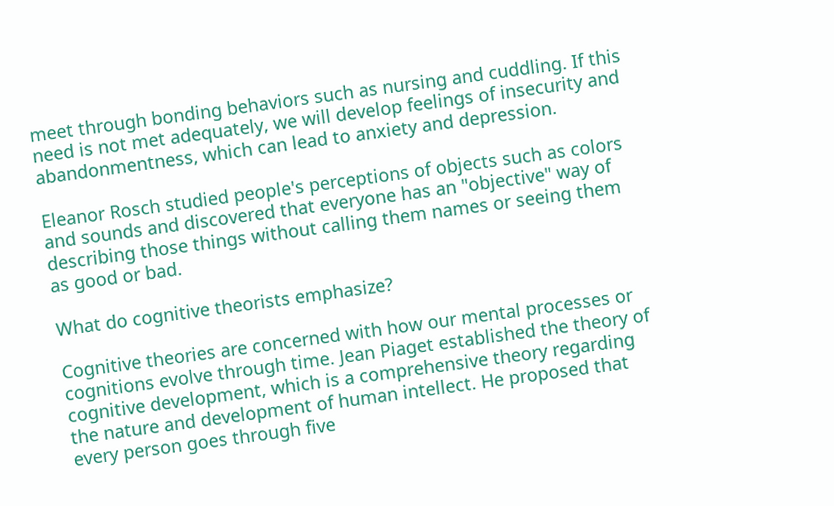meet through bonding behaviors such as nursing and cuddling. If this need is not met adequately, we will develop feelings of insecurity and abandonmentness, which can lead to anxiety and depression.

Eleanor Rosch studied people's perceptions of objects such as colors and sounds and discovered that everyone has an "objective" way of describing those things without calling them names or seeing them as good or bad.

What do cognitive theorists emphasize?

Cognitive theories are concerned with how our mental processes or cognitions evolve through time. Jean Piaget established the theory of cognitive development, which is a comprehensive theory regarding the nature and development of human intellect. He proposed that every person goes through five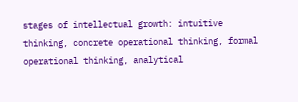stages of intellectual growth: intuitive thinking, concrete operational thinking, formal operational thinking, analytical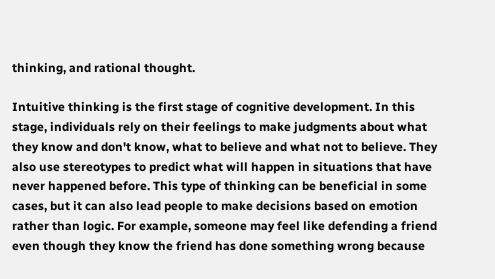thinking, and rational thought.

Intuitive thinking is the first stage of cognitive development. In this stage, individuals rely on their feelings to make judgments about what they know and don't know, what to believe and what not to believe. They also use stereotypes to predict what will happen in situations that have never happened before. This type of thinking can be beneficial in some cases, but it can also lead people to make decisions based on emotion rather than logic. For example, someone may feel like defending a friend even though they know the friend has done something wrong because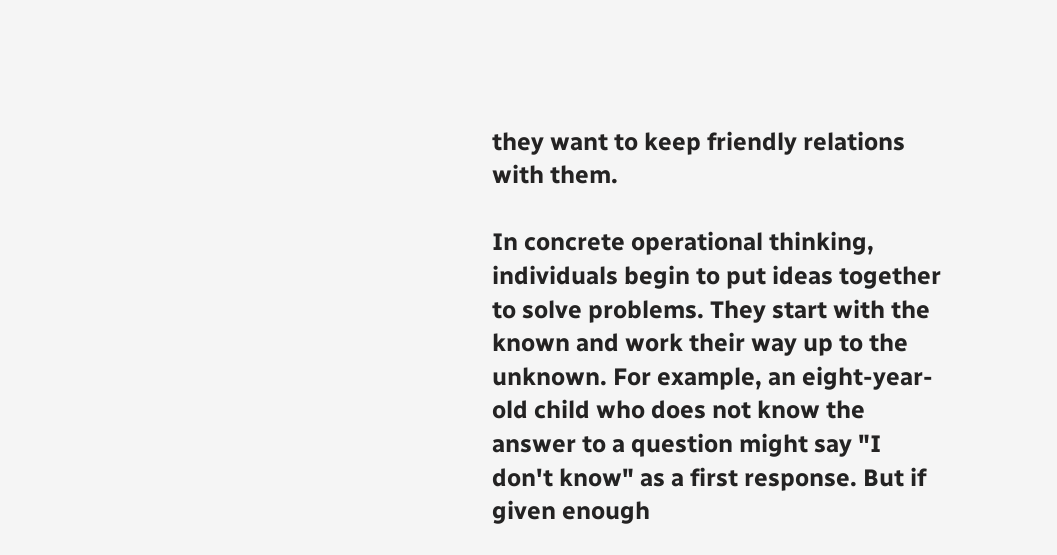they want to keep friendly relations with them.

In concrete operational thinking, individuals begin to put ideas together to solve problems. They start with the known and work their way up to the unknown. For example, an eight-year-old child who does not know the answer to a question might say "I don't know" as a first response. But if given enough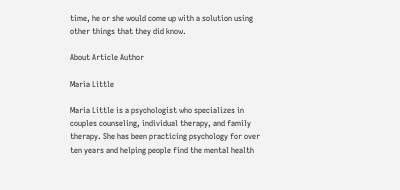time, he or she would come up with a solution using other things that they did know.

About Article Author

Maria Little

Maria Little is a psychologist who specializes in couples counseling, individual therapy, and family therapy. She has been practicing psychology for over ten years and helping people find the mental health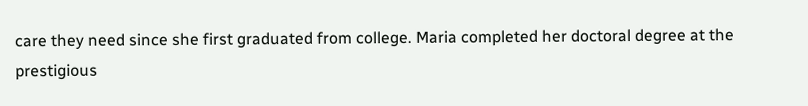care they need since she first graduated from college. Maria completed her doctoral degree at the prestigious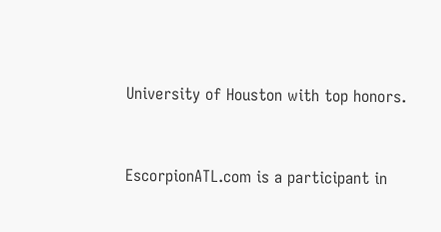University of Houston with top honors.


EscorpionATL.com is a participant in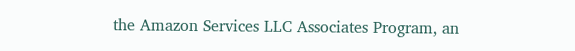the Amazon Services LLC Associates Program, an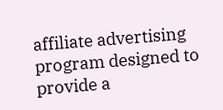affiliate advertising program designed to provide a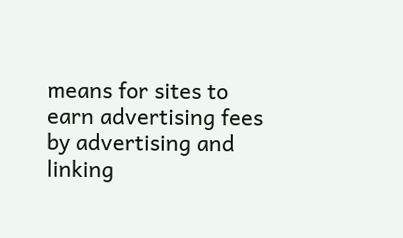means for sites to earn advertising fees by advertising and linking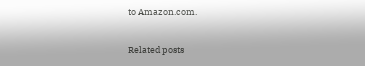to Amazon.com.

Related posts